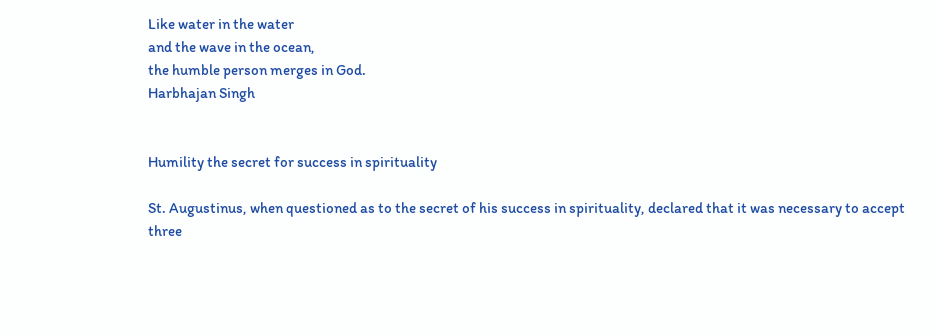Like water in the water
and the wave in the ocean,
the humble person merges in God.
Harbhajan Singh


Humility the secret for success in spirituality

St. Augustinus, when questioned as to the secret of his success in spirituality, declared that it was necessary to accept three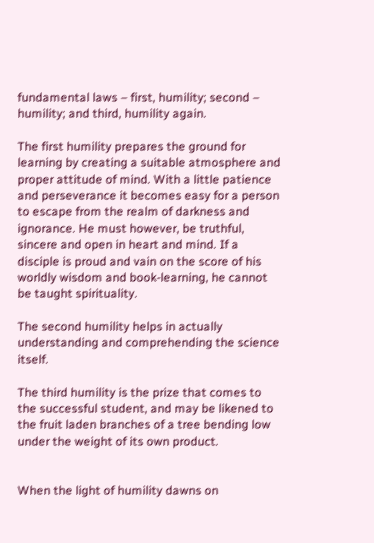fundamental laws – first, humility; second – humility; and third, humility again.

The first humility prepares the ground for learning by creating a suitable atmosphere and proper attitude of mind. With a little patience and perseverance it becomes easy for a person to escape from the realm of darkness and ignorance. He must however, be truthful, sincere and open in heart and mind. If a disciple is proud and vain on the score of his worldly wisdom and book-learning, he cannot be taught spirituality.

The second humility helps in actually understanding and comprehending the science itself.

The third humility is the prize that comes to the successful student, and may be likened to the fruit laden branches of a tree bending low under the weight of its own product.


When the light of humility dawns on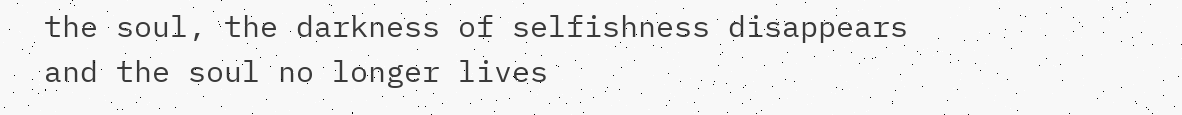the soul, the darkness of selfishness disappears
and the soul no longer lives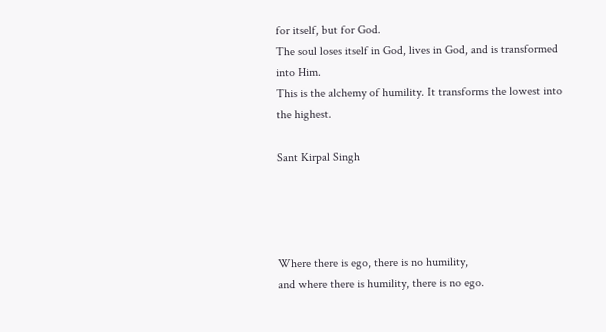for itself, but for God.
The soul loses itself in God, lives in God, and is transformed into Him.
This is the alchemy of humility. It transforms the lowest into the highest.

Sant Kirpal Singh




Where there is ego, there is no humility,
and where there is humility, there is no ego.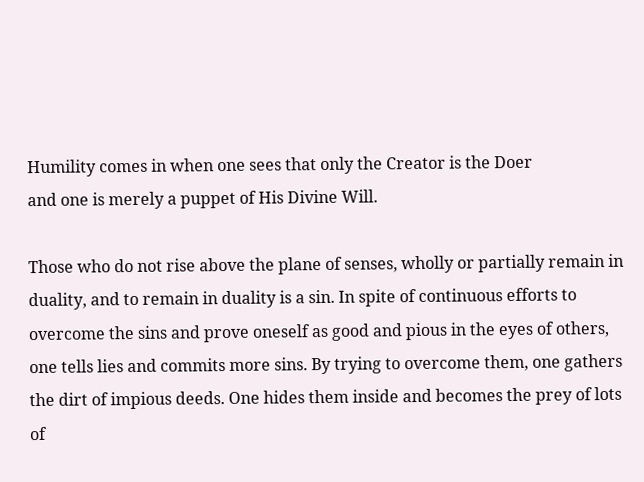Humility comes in when one sees that only the Creator is the Doer
and one is merely a puppet of His Divine Will.

Those who do not rise above the plane of senses, wholly or partially remain in duality, and to remain in duality is a sin. In spite of continuous efforts to overcome the sins and prove oneself as good and pious in the eyes of others, one tells lies and commits more sins. By trying to overcome them, one gathers the dirt of impious deeds. One hides them inside and becomes the prey of lots of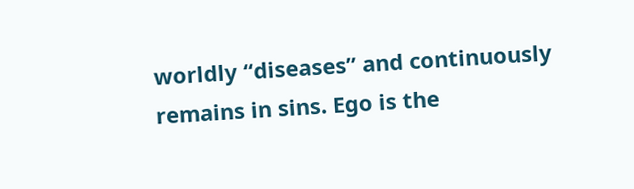worldly “diseases” and continuously remains in sins. Ego is the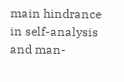main hindrance in self-analysis and man-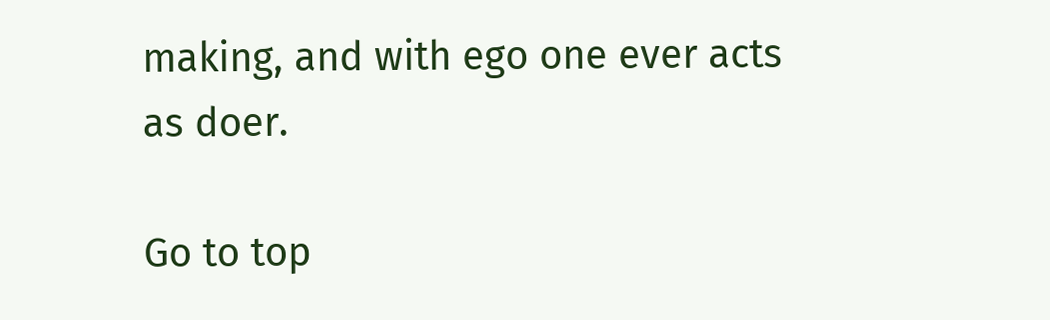making, and with ego one ever acts as doer.

Go to top